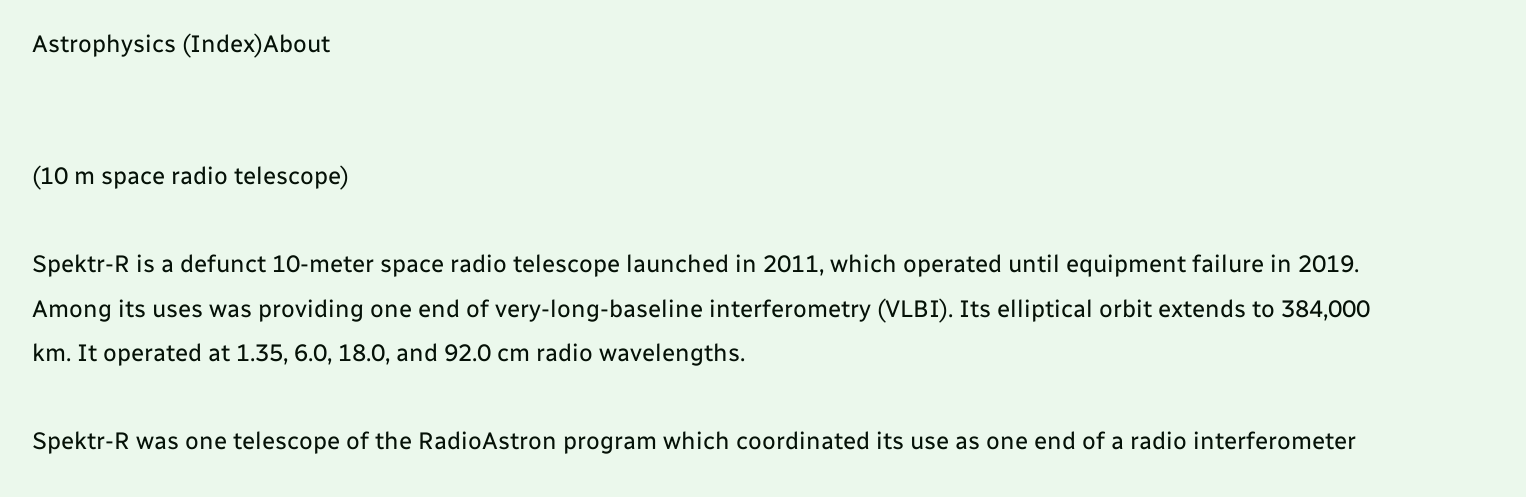Astrophysics (Index)About


(10 m space radio telescope)

Spektr-R is a defunct 10-meter space radio telescope launched in 2011, which operated until equipment failure in 2019. Among its uses was providing one end of very-long-baseline interferometry (VLBI). Its elliptical orbit extends to 384,000 km. It operated at 1.35, 6.0, 18.0, and 92.0 cm radio wavelengths.

Spektr-R was one telescope of the RadioAstron program which coordinated its use as one end of a radio interferometer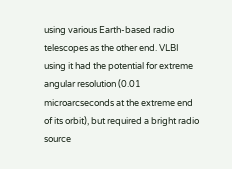using various Earth-based radio telescopes as the other end. VLBI using it had the potential for extreme angular resolution (0.01 microarcseconds at the extreme end of its orbit), but required a bright radio source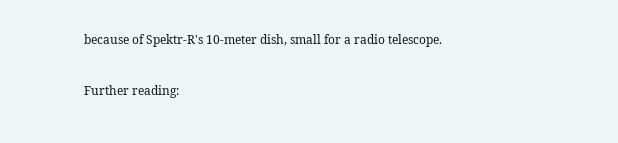because of Spektr-R's 10-meter dish, small for a radio telescope.

Further reading: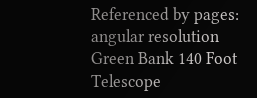Referenced by pages:
angular resolution
Green Bank 140 Foot Telescope